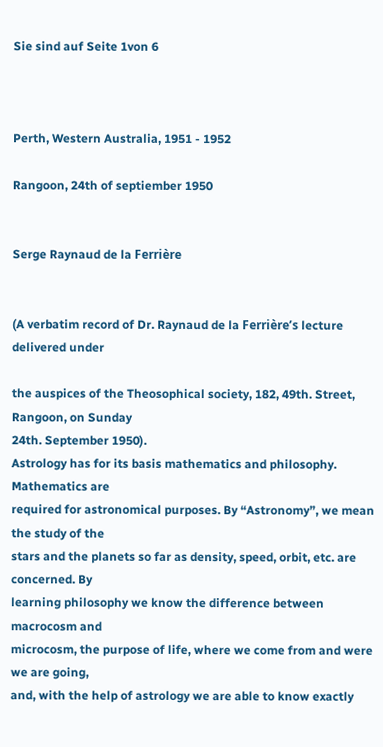Sie sind auf Seite 1von 6



Perth, Western Australia, 1951 - 1952

Rangoon, 24th of septiember 1950


Serge Raynaud de la Ferrière


(A verbatim record of Dr. Raynaud de la Ferrière’s lecture delivered under

the auspices of the Theosophical society, 182, 49th. Street, Rangoon, on Sunday
24th. September 1950).
Astrology has for its basis mathematics and philosophy. Mathematics are
required for astronomical purposes. By “Astronomy”, we mean the study of the
stars and the planets so far as density, speed, orbit, etc. are concerned. By
learning philosophy we know the difference between macrocosm and
microcosm, the purpose of life, where we come from and were we are going,
and, with the help of astrology we are able to know exactly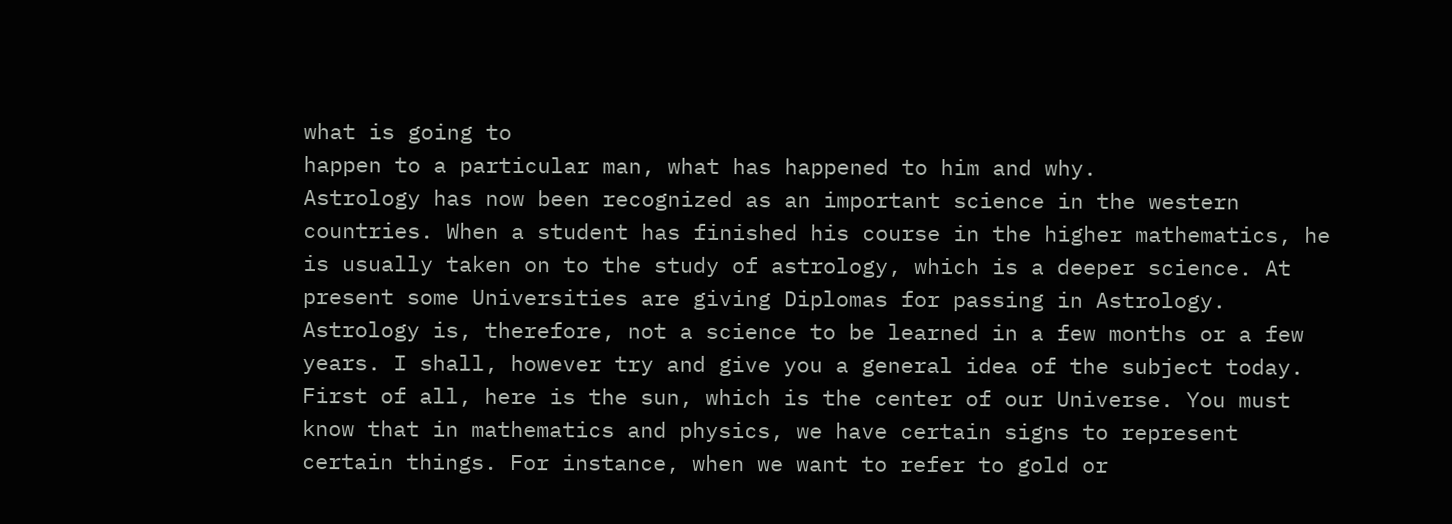what is going to
happen to a particular man, what has happened to him and why.
Astrology has now been recognized as an important science in the western
countries. When a student has finished his course in the higher mathematics, he
is usually taken on to the study of astrology, which is a deeper science. At
present some Universities are giving Diplomas for passing in Astrology.
Astrology is, therefore, not a science to be learned in a few months or a few
years. I shall, however try and give you a general idea of the subject today.
First of all, here is the sun, which is the center of our Universe. You must
know that in mathematics and physics, we have certain signs to represent
certain things. For instance, when we want to refer to gold or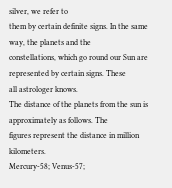silver, we refer to
them by certain definite signs. In the same way, the planets and the
constellations, which go round our Sun are represented by certain signs. These
all astrologer knows.
The distance of the planets from the sun is approximately as follows. The
figures represent the distance in million kilometers.
Mercury-58; Venus-57;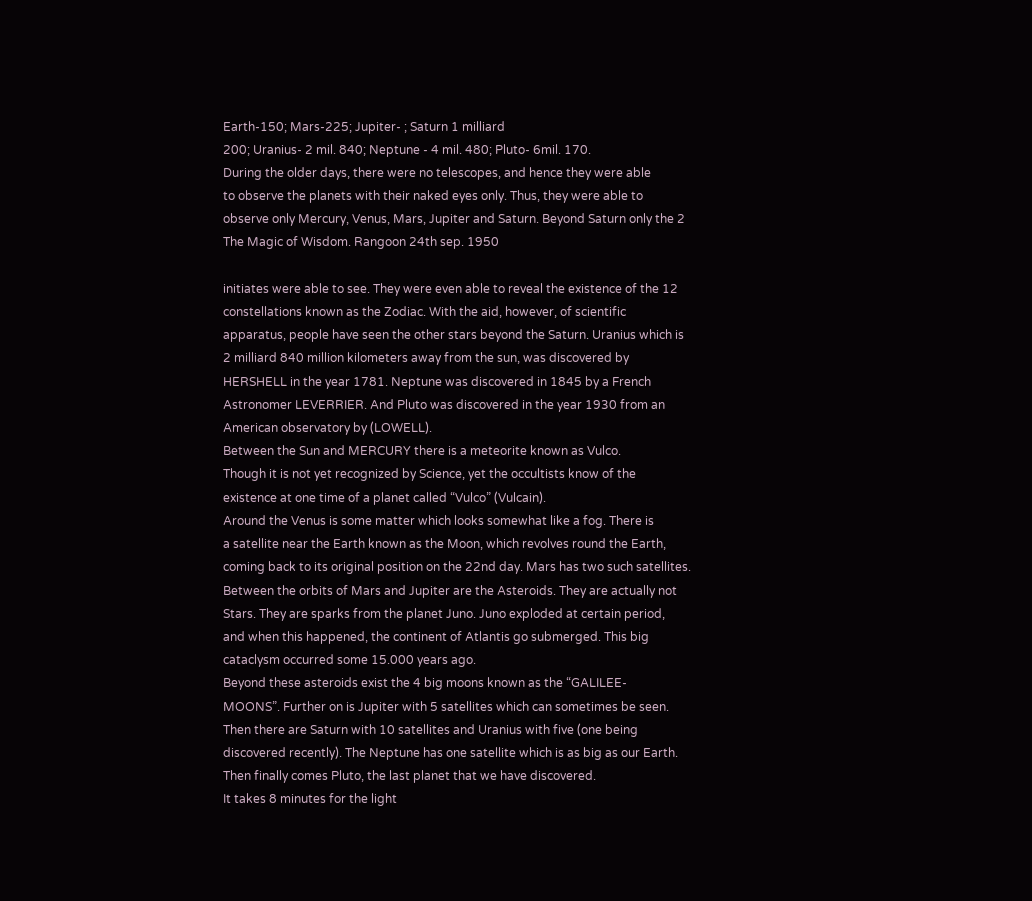Earth-150; Mars-225; Jupiter- ; Saturn 1 milliard
200; Uranius- 2 mil. 840; Neptune - 4 mil. 480; Pluto- 6mil. 170.
During the older days, there were no telescopes, and hence they were able
to observe the planets with their naked eyes only. Thus, they were able to
observe only Mercury, Venus, Mars, Jupiter and Saturn. Beyond Saturn only the 2
The Magic of Wisdom. Rangoon 24th sep. 1950

initiates were able to see. They were even able to reveal the existence of the 12
constellations known as the Zodiac. With the aid, however, of scientific
apparatus, people have seen the other stars beyond the Saturn. Uranius which is
2 milliard 840 million kilometers away from the sun, was discovered by
HERSHELL in the year 1781. Neptune was discovered in 1845 by a French
Astronomer LEVERRIER. And Pluto was discovered in the year 1930 from an
American observatory by (LOWELL).
Between the Sun and MERCURY there is a meteorite known as Vulco.
Though it is not yet recognized by Science, yet the occultists know of the
existence at one time of a planet called “Vulco” (Vulcain).
Around the Venus is some matter which looks somewhat like a fog. There is
a satellite near the Earth known as the Moon, which revolves round the Earth,
coming back to its original position on the 22nd day. Mars has two such satellites.
Between the orbits of Mars and Jupiter are the Asteroids. They are actually not
Stars. They are sparks from the planet Juno. Juno exploded at certain period,
and when this happened, the continent of Atlantis go submerged. This big
cataclysm occurred some 15.000 years ago.
Beyond these asteroids exist the 4 big moons known as the “GALILEE-
MOONS”. Further on is Jupiter with 5 satellites which can sometimes be seen.
Then there are Saturn with 10 satellites and Uranius with five (one being
discovered recently). The Neptune has one satellite which is as big as our Earth.
Then finally comes Pluto, the last planet that we have discovered.
It takes 8 minutes for the light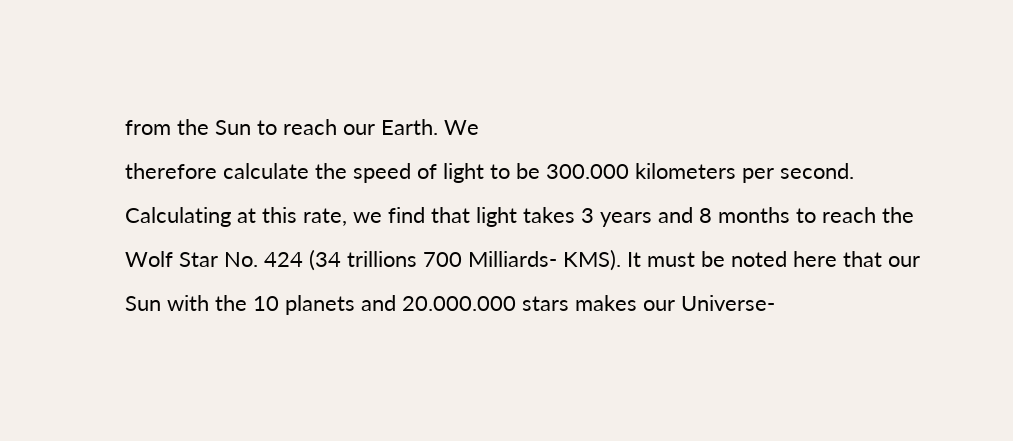from the Sun to reach our Earth. We
therefore calculate the speed of light to be 300.000 kilometers per second.
Calculating at this rate, we find that light takes 3 years and 8 months to reach the
Wolf Star No. 424 (34 trillions 700 Milliards- KMS). It must be noted here that our
Sun with the 10 planets and 20.000.000 stars makes our Universe-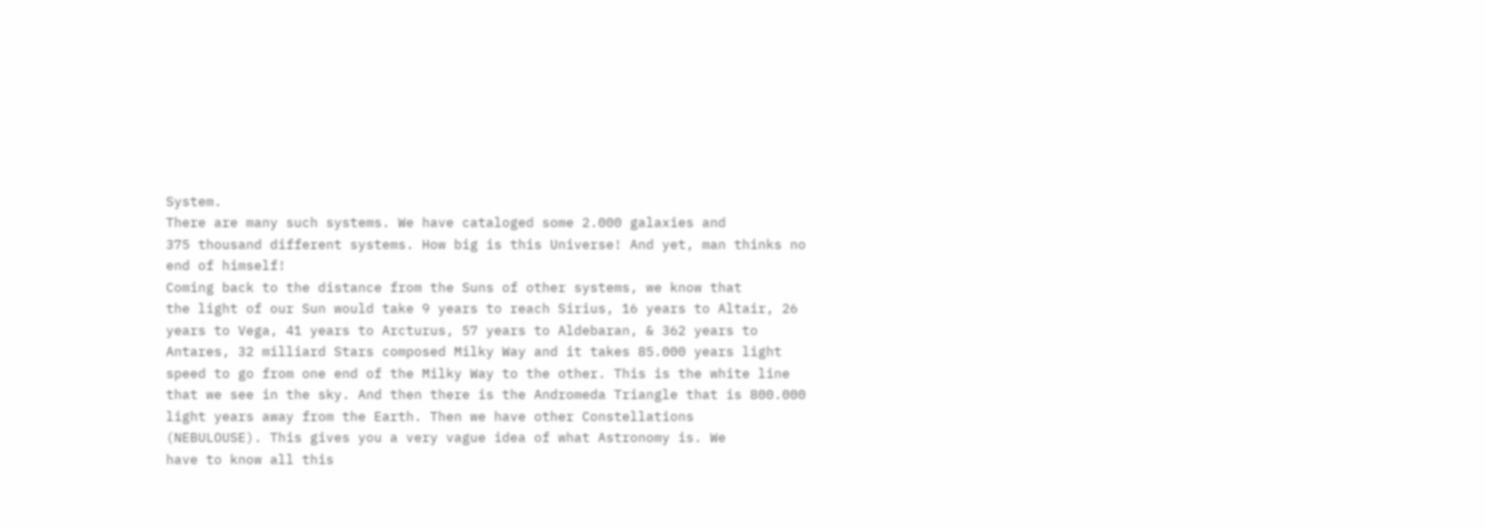System.
There are many such systems. We have cataloged some 2.000 galaxies and
375 thousand different systems. How big is this Universe! And yet, man thinks no
end of himself!
Coming back to the distance from the Suns of other systems, we know that
the light of our Sun would take 9 years to reach Sirius, 16 years to Altair, 26
years to Vega, 41 years to Arcturus, 57 years to Aldebaran, & 362 years to
Antares, 32 milliard Stars composed Milky Way and it takes 85.000 years light
speed to go from one end of the Milky Way to the other. This is the white line
that we see in the sky. And then there is the Andromeda Triangle that is 800.000
light years away from the Earth. Then we have other Constellations
(NEBULOUSE). This gives you a very vague idea of what Astronomy is. We
have to know all this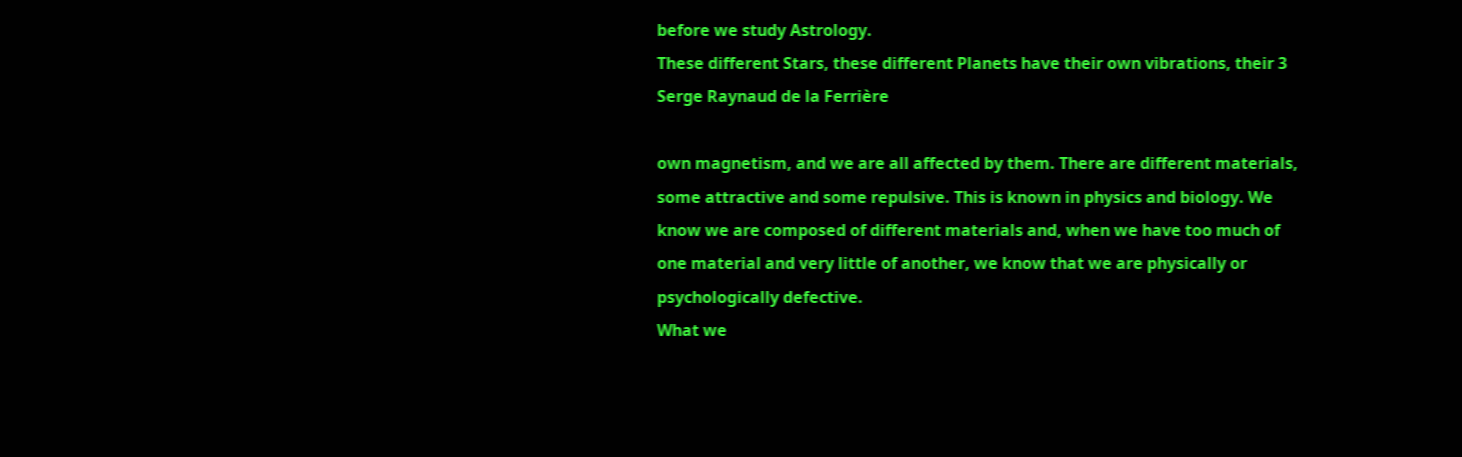before we study Astrology.
These different Stars, these different Planets have their own vibrations, their 3
Serge Raynaud de la Ferrière

own magnetism, and we are all affected by them. There are different materials,
some attractive and some repulsive. This is known in physics and biology. We
know we are composed of different materials and, when we have too much of
one material and very little of another, we know that we are physically or
psychologically defective.
What we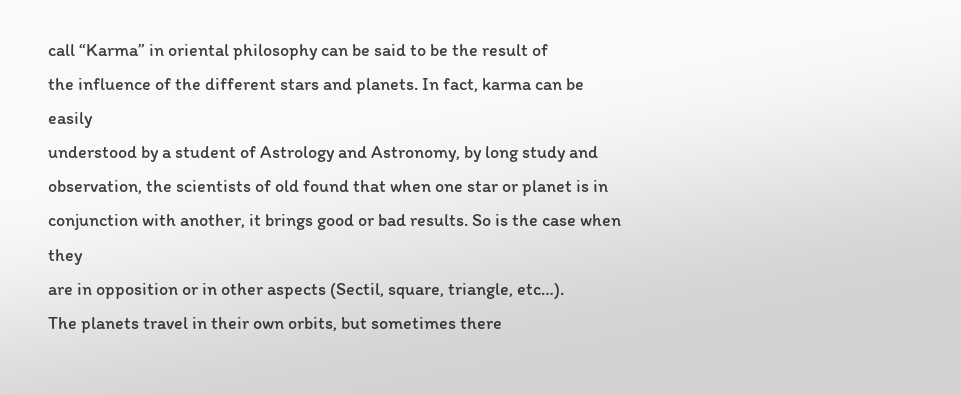call “Karma” in oriental philosophy can be said to be the result of
the influence of the different stars and planets. In fact, karma can be easily
understood by a student of Astrology and Astronomy, by long study and
observation, the scientists of old found that when one star or planet is in
conjunction with another, it brings good or bad results. So is the case when they
are in opposition or in other aspects (Sectil, square, triangle, etc…).
The planets travel in their own orbits, but sometimes there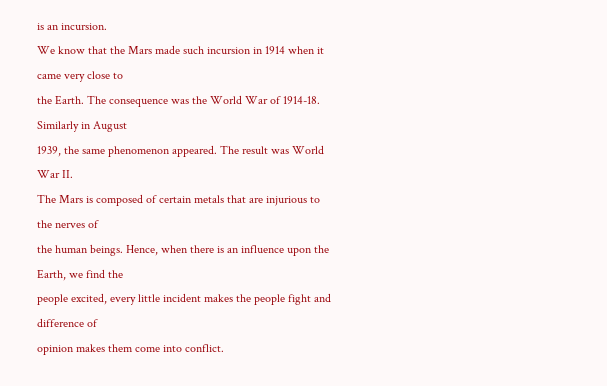is an incursion.
We know that the Mars made such incursion in 1914 when it came very close to
the Earth. The consequence was the World War of 1914-18. Similarly in August
1939, the same phenomenon appeared. The result was World War II.
The Mars is composed of certain metals that are injurious to the nerves of
the human beings. Hence, when there is an influence upon the Earth, we find the
people excited, every little incident makes the people fight and difference of
opinion makes them come into conflict.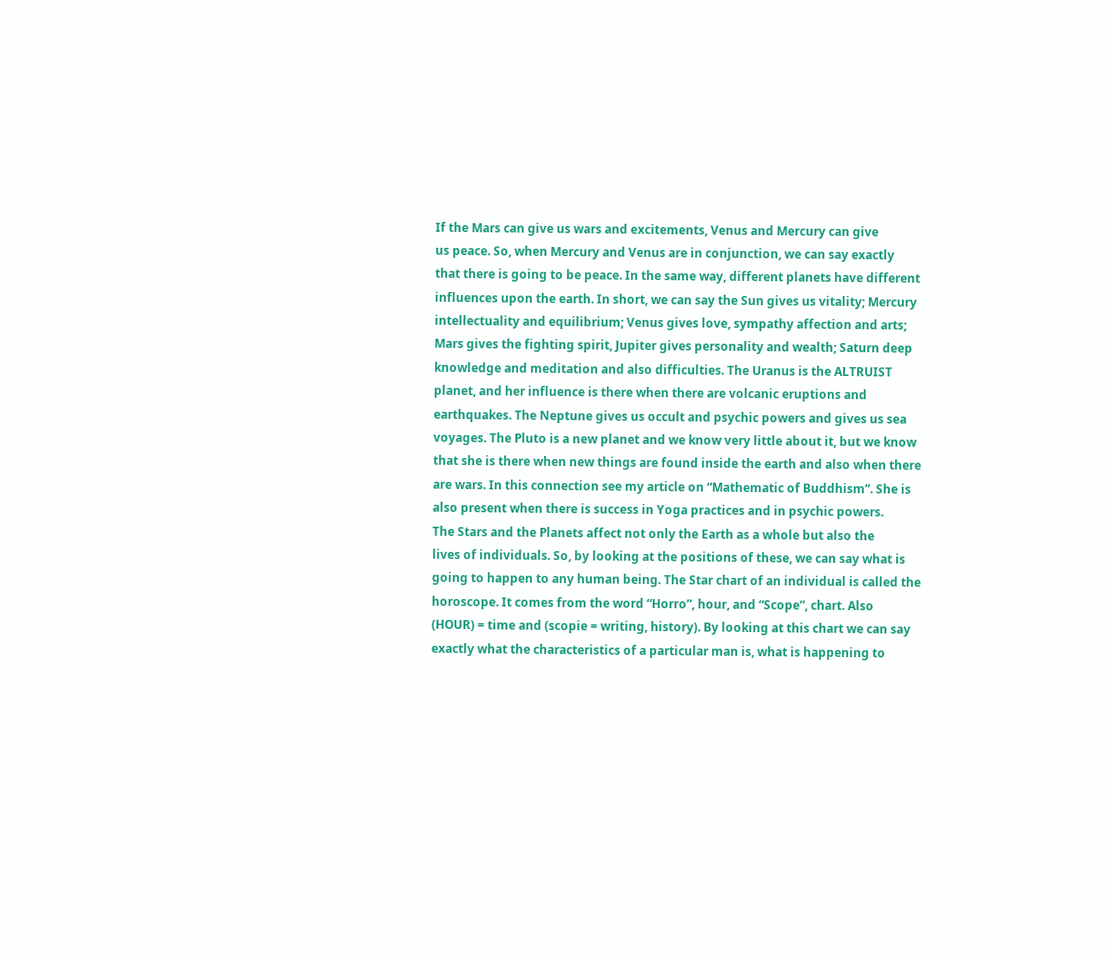If the Mars can give us wars and excitements, Venus and Mercury can give
us peace. So, when Mercury and Venus are in conjunction, we can say exactly
that there is going to be peace. In the same way, different planets have different
influences upon the earth. In short, we can say the Sun gives us vitality; Mercury
intellectuality and equilibrium; Venus gives love, sympathy affection and arts;
Mars gives the fighting spirit, Jupiter gives personality and wealth; Saturn deep
knowledge and meditation and also difficulties. The Uranus is the ALTRUIST
planet, and her influence is there when there are volcanic eruptions and
earthquakes. The Neptune gives us occult and psychic powers and gives us sea
voyages. The Pluto is a new planet and we know very little about it, but we know
that she is there when new things are found inside the earth and also when there
are wars. In this connection see my article on “Mathematic of Buddhism”. She is
also present when there is success in Yoga practices and in psychic powers.
The Stars and the Planets affect not only the Earth as a whole but also the
lives of individuals. So, by looking at the positions of these, we can say what is
going to happen to any human being. The Star chart of an individual is called the
horoscope. It comes from the word “Horro”, hour, and “Scope”, chart. Also
(HOUR) = time and (scopie = writing, history). By looking at this chart we can say
exactly what the characteristics of a particular man is, what is happening to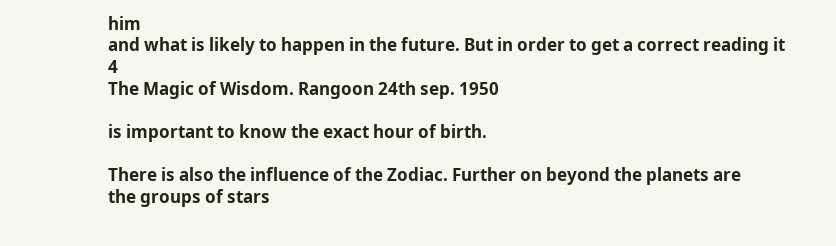him
and what is likely to happen in the future. But in order to get a correct reading it 4
The Magic of Wisdom. Rangoon 24th sep. 1950

is important to know the exact hour of birth.

There is also the influence of the Zodiac. Further on beyond the planets are
the groups of stars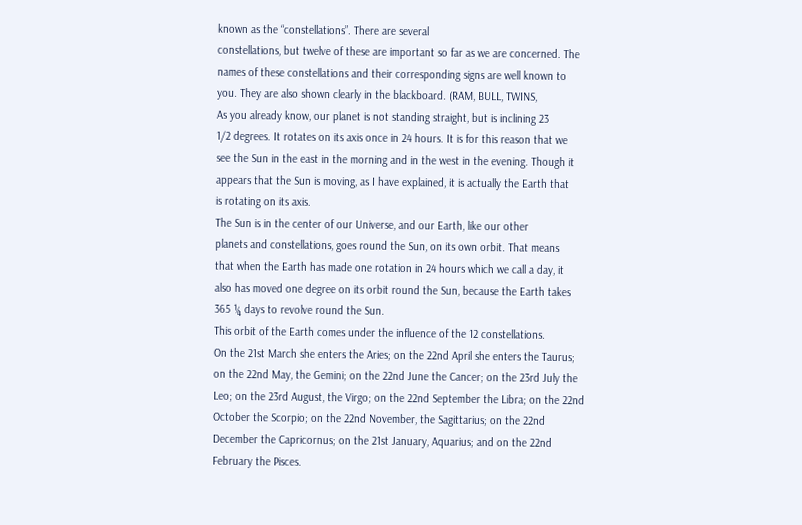known as the “constellations”. There are several
constellations, but twelve of these are important so far as we are concerned. The
names of these constellations and their corresponding signs are well known to
you. They are also shown clearly in the blackboard. (RAM, BULL, TWINS,
As you already know, our planet is not standing straight, but is inclining 23
1/2 degrees. It rotates on its axis once in 24 hours. It is for this reason that we
see the Sun in the east in the morning and in the west in the evening. Though it
appears that the Sun is moving, as I have explained, it is actually the Earth that
is rotating on its axis.
The Sun is in the center of our Universe, and our Earth, like our other
planets and constellations, goes round the Sun, on its own orbit. That means
that when the Earth has made one rotation in 24 hours which we call a day, it
also has moved one degree on its orbit round the Sun, because the Earth takes
365 ¼ days to revolve round the Sun.
This orbit of the Earth comes under the influence of the 12 constellations.
On the 21st March she enters the Aries; on the 22nd April she enters the Taurus;
on the 22nd May, the Gemini; on the 22nd June the Cancer; on the 23rd July the
Leo; on the 23rd August, the Virgo; on the 22nd September the Libra; on the 22nd
October the Scorpio; on the 22nd November, the Sagittarius; on the 22nd
December the Capricornus; on the 21st January, Aquarius; and on the 22nd
February the Pisces.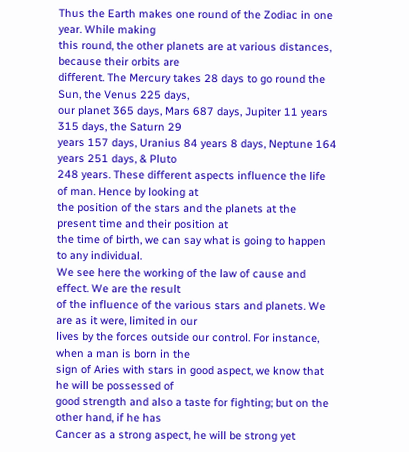Thus the Earth makes one round of the Zodiac in one year. While making
this round, the other planets are at various distances, because their orbits are
different. The Mercury takes 28 days to go round the Sun, the Venus 225 days,
our planet 365 days, Mars 687 days, Jupiter 11 years 315 days, the Saturn 29
years 157 days, Uranius 84 years 8 days, Neptune 164 years 251 days, & Pluto
248 years. These different aspects influence the life of man. Hence by looking at
the position of the stars and the planets at the present time and their position at
the time of birth, we can say what is going to happen to any individual.
We see here the working of the law of cause and effect. We are the result
of the influence of the various stars and planets. We are as it were, limited in our
lives by the forces outside our control. For instance, when a man is born in the
sign of Aries with stars in good aspect, we know that he will be possessed of
good strength and also a taste for fighting; but on the other hand, if he has
Cancer as a strong aspect, he will be strong yet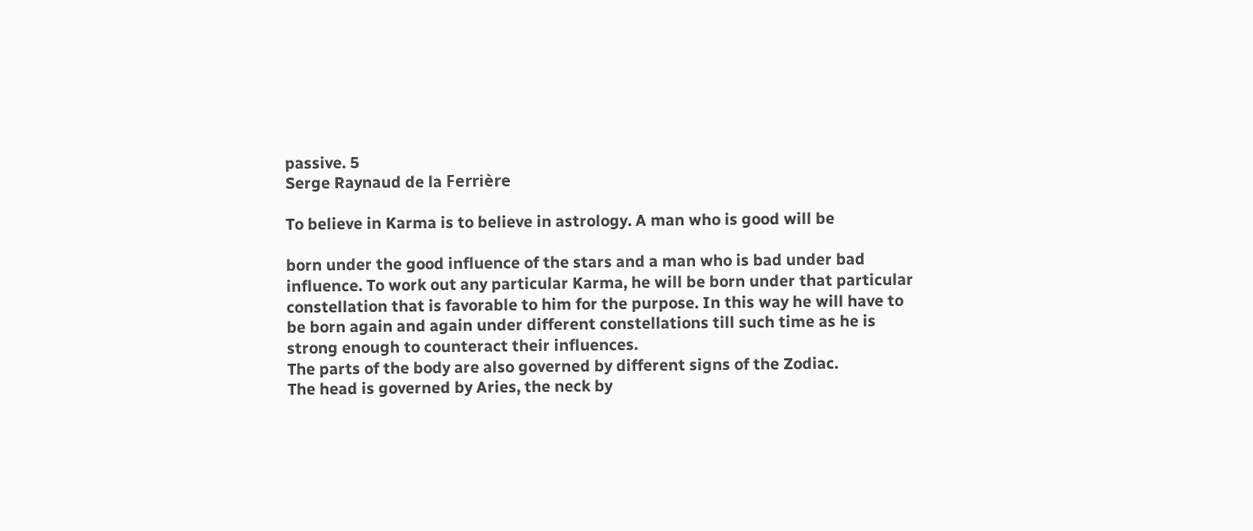passive. 5
Serge Raynaud de la Ferrière

To believe in Karma is to believe in astrology. A man who is good will be

born under the good influence of the stars and a man who is bad under bad
influence. To work out any particular Karma, he will be born under that particular
constellation that is favorable to him for the purpose. In this way he will have to
be born again and again under different constellations till such time as he is
strong enough to counteract their influences.
The parts of the body are also governed by different signs of the Zodiac.
The head is governed by Aries, the neck by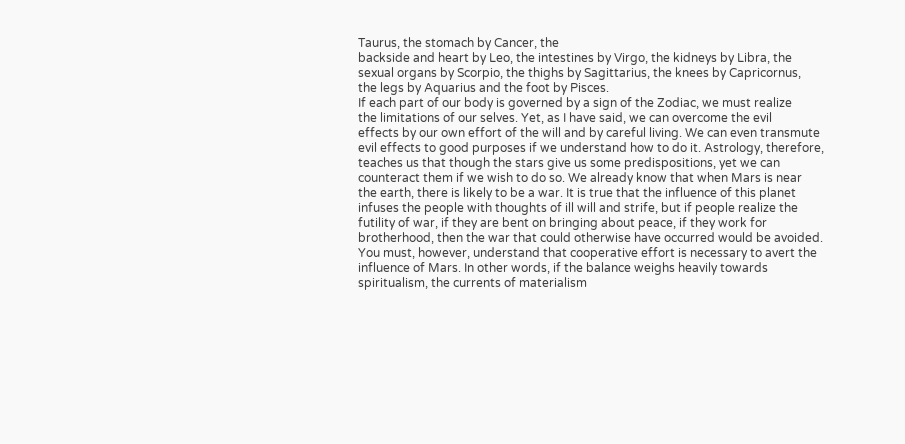Taurus, the stomach by Cancer, the
backside and heart by Leo, the intestines by Virgo, the kidneys by Libra, the
sexual organs by Scorpio, the thighs by Sagittarius, the knees by Capricornus,
the legs by Aquarius and the foot by Pisces.
If each part of our body is governed by a sign of the Zodiac, we must realize
the limitations of our selves. Yet, as I have said, we can overcome the evil
effects by our own effort of the will and by careful living. We can even transmute
evil effects to good purposes if we understand how to do it. Astrology, therefore,
teaches us that though the stars give us some predispositions, yet we can
counteract them if we wish to do so. We already know that when Mars is near
the earth, there is likely to be a war. It is true that the influence of this planet
infuses the people with thoughts of ill will and strife, but if people realize the
futility of war, if they are bent on bringing about peace, if they work for
brotherhood, then the war that could otherwise have occurred would be avoided.
You must, however, understand that cooperative effort is necessary to avert the
influence of Mars. In other words, if the balance weighs heavily towards
spiritualism, the currents of materialism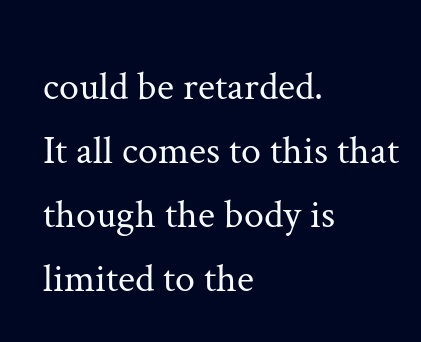could be retarded.
It all comes to this that though the body is limited to the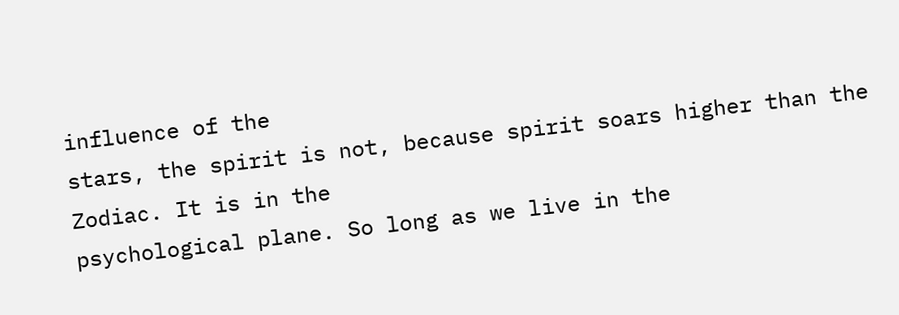influence of the
stars, the spirit is not, because spirit soars higher than the Zodiac. It is in the
psychological plane. So long as we live in the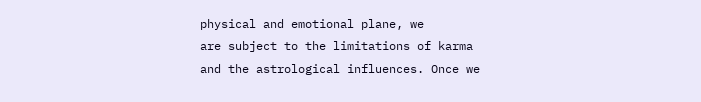physical and emotional plane, we
are subject to the limitations of karma and the astrological influences. Once we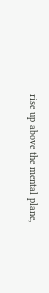rise up above the mental plane,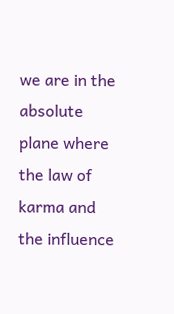we are in the absolute plane where the law of
karma and the influence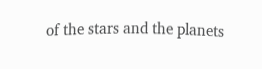of the stars and the planets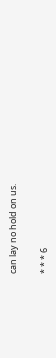can lay no hold on us.

* * * 6